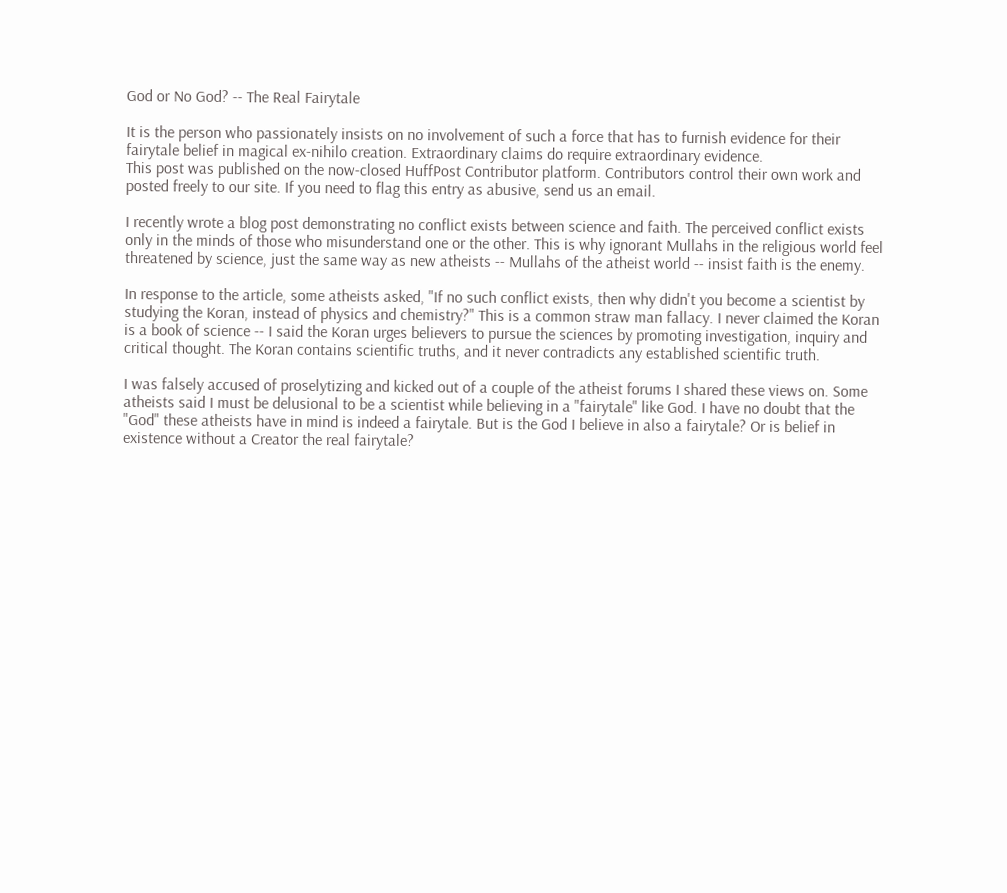God or No God? -- The Real Fairytale

It is the person who passionately insists on no involvement of such a force that has to furnish evidence for their fairytale belief in magical ex-nihilo creation. Extraordinary claims do require extraordinary evidence.
This post was published on the now-closed HuffPost Contributor platform. Contributors control their own work and posted freely to our site. If you need to flag this entry as abusive, send us an email.

I recently wrote a blog post demonstrating no conflict exists between science and faith. The perceived conflict exists only in the minds of those who misunderstand one or the other. This is why ignorant Mullahs in the religious world feel threatened by science, just the same way as new atheists -- Mullahs of the atheist world -- insist faith is the enemy.

In response to the article, some atheists asked, "If no such conflict exists, then why didn't you become a scientist by studying the Koran, instead of physics and chemistry?" This is a common straw man fallacy. I never claimed the Koran is a book of science -- I said the Koran urges believers to pursue the sciences by promoting investigation, inquiry and critical thought. The Koran contains scientific truths, and it never contradicts any established scientific truth.

I was falsely accused of proselytizing and kicked out of a couple of the atheist forums I shared these views on. Some atheists said I must be delusional to be a scientist while believing in a "fairytale" like God. I have no doubt that the "God" these atheists have in mind is indeed a fairytale. But is the God I believe in also a fairytale? Or is belief in existence without a Creator the real fairytale?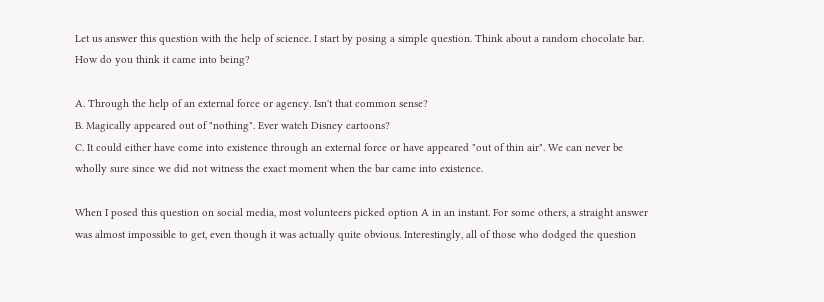Let us answer this question with the help of science. I start by posing a simple question. Think about a random chocolate bar. How do you think it came into being?

A. Through the help of an external force or agency. Isn't that common sense?
B. Magically appeared out of "nothing". Ever watch Disney cartoons?
C. It could either have come into existence through an external force or have appeared "out of thin air". We can never be wholly sure since we did not witness the exact moment when the bar came into existence.

When I posed this question on social media, most volunteers picked option A in an instant. For some others, a straight answer was almost impossible to get, even though it was actually quite obvious. Interestingly, all of those who dodged the question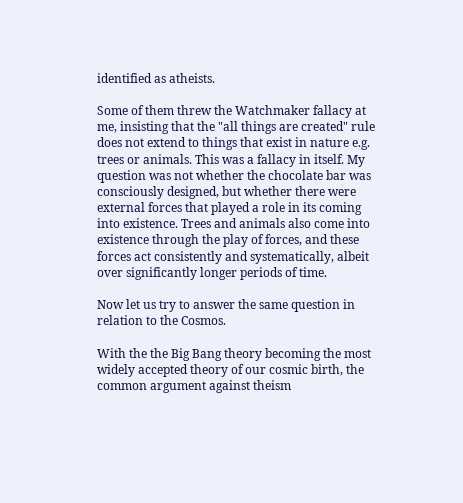identified as atheists.

Some of them threw the Watchmaker fallacy at me, insisting that the "all things are created" rule does not extend to things that exist in nature e.g. trees or animals. This was a fallacy in itself. My question was not whether the chocolate bar was consciously designed, but whether there were external forces that played a role in its coming into existence. Trees and animals also come into existence through the play of forces, and these forces act consistently and systematically, albeit over significantly longer periods of time.

Now let us try to answer the same question in relation to the Cosmos.

With the the Big Bang theory becoming the most widely accepted theory of our cosmic birth, the common argument against theism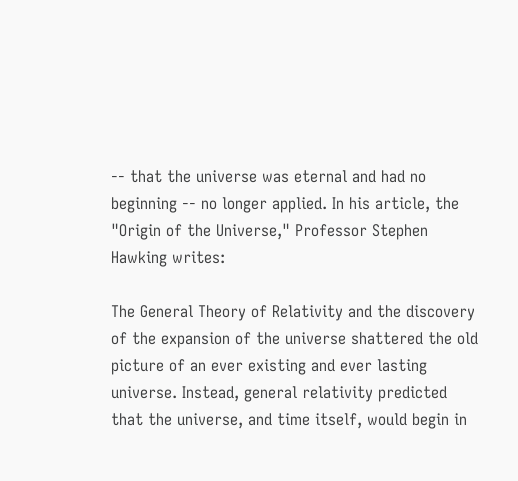-- that the universe was eternal and had no beginning -- no longer applied. In his article, the "Origin of the Universe," Professor Stephen Hawking writes:

The General Theory of Relativity and the discovery of the expansion of the universe shattered the old picture of an ever existing and ever lasting universe. Instead, general relativity predicted that the universe, and time itself, would begin in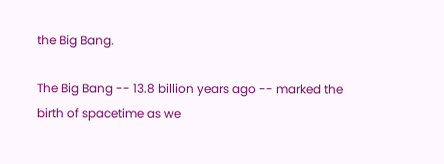the Big Bang.

The Big Bang -- 13.8 billion years ago -- marked the birth of spacetime as we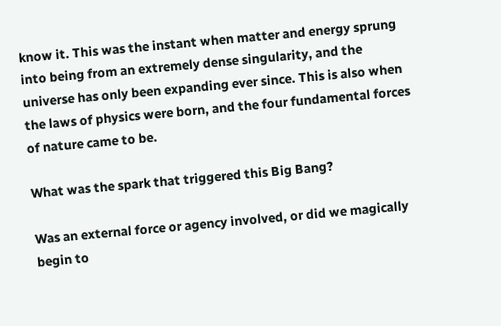know it. This was the instant when matter and energy sprung into being from an extremely dense singularity, and the universe has only been expanding ever since. This is also when the laws of physics were born, and the four fundamental forces of nature came to be.

What was the spark that triggered this Big Bang?

Was an external force or agency involved, or did we magically begin to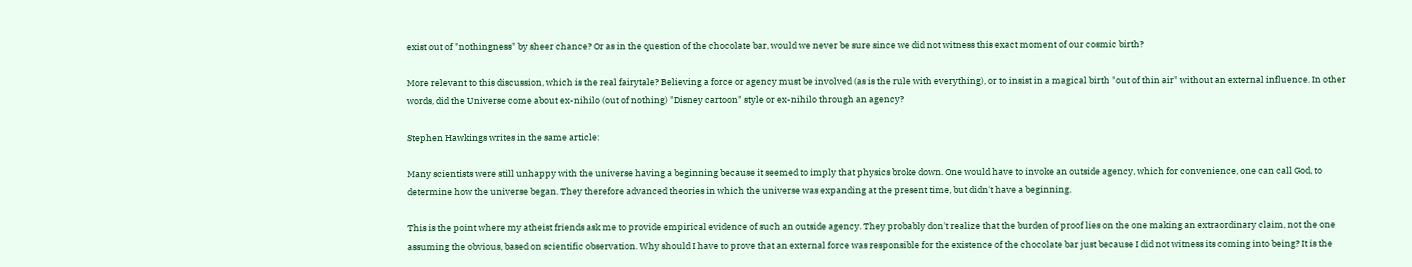exist out of "nothingness" by sheer chance? Or as in the question of the chocolate bar, would we never be sure since we did not witness this exact moment of our cosmic birth?

More relevant to this discussion, which is the real fairytale? Believing a force or agency must be involved (as is the rule with everything), or to insist in a magical birth "out of thin air" without an external influence. In other words, did the Universe come about ex-nihilo (out of nothing) "Disney cartoon" style or ex-nihilo through an agency?

Stephen Hawkings writes in the same article:

Many scientists were still unhappy with the universe having a beginning because it seemed to imply that physics broke down. One would have to invoke an outside agency, which for convenience, one can call God, to determine how the universe began. They therefore advanced theories in which the universe was expanding at the present time, but didn't have a beginning.

This is the point where my atheist friends ask me to provide empirical evidence of such an outside agency. They probably don't realize that the burden of proof lies on the one making an extraordinary claim, not the one assuming the obvious, based on scientific observation. Why should I have to prove that an external force was responsible for the existence of the chocolate bar just because I did not witness its coming into being? It is the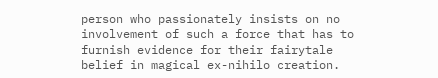person who passionately insists on no involvement of such a force that has to furnish evidence for their fairytale belief in magical ex-nihilo creation.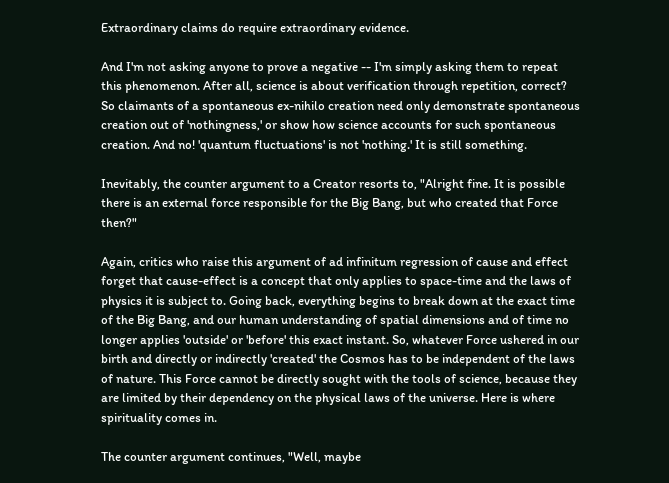Extraordinary claims do require extraordinary evidence.

And I'm not asking anyone to prove a negative -- I'm simply asking them to repeat this phenomenon. After all, science is about verification through repetition, correct? So claimants of a spontaneous ex-nihilo creation need only demonstrate spontaneous creation out of 'nothingness,' or show how science accounts for such spontaneous creation. And no! 'quantum fluctuations' is not 'nothing.' It is still something.

Inevitably, the counter argument to a Creator resorts to, "Alright fine. It is possible there is an external force responsible for the Big Bang, but who created that Force then?"

Again, critics who raise this argument of ad infinitum regression of cause and effect forget that cause-effect is a concept that only applies to space-time and the laws of physics it is subject to. Going back, everything begins to break down at the exact time of the Big Bang, and our human understanding of spatial dimensions and of time no longer applies 'outside' or 'before' this exact instant. So, whatever Force ushered in our birth and directly or indirectly 'created' the Cosmos has to be independent of the laws of nature. This Force cannot be directly sought with the tools of science, because they are limited by their dependency on the physical laws of the universe. Here is where spirituality comes in.

The counter argument continues, "Well, maybe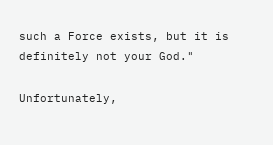such a Force exists, but it is definitely not your God."

Unfortunately,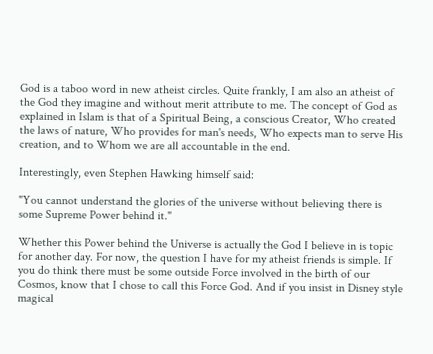God is a taboo word in new atheist circles. Quite frankly, I am also an atheist of the God they imagine and without merit attribute to me. The concept of God as explained in Islam is that of a Spiritual Being, a conscious Creator, Who created the laws of nature, Who provides for man's needs, Who expects man to serve His creation, and to Whom we are all accountable in the end.

Interestingly, even Stephen Hawking himself said:

"You cannot understand the glories of the universe without believing there is some Supreme Power behind it."

Whether this Power behind the Universe is actually the God I believe in is topic for another day. For now, the question I have for my atheist friends is simple. If you do think there must be some outside Force involved in the birth of our Cosmos, know that I chose to call this Force God. And if you insist in Disney style magical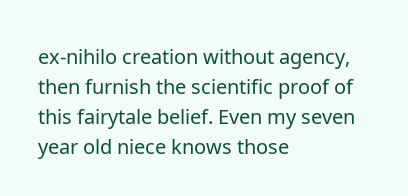ex-nihilo creation without agency, then furnish the scientific proof of this fairytale belief. Even my seven year old niece knows those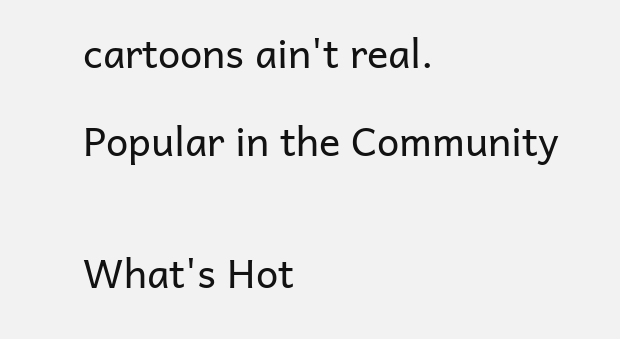cartoons ain't real.

Popular in the Community


What's Hot